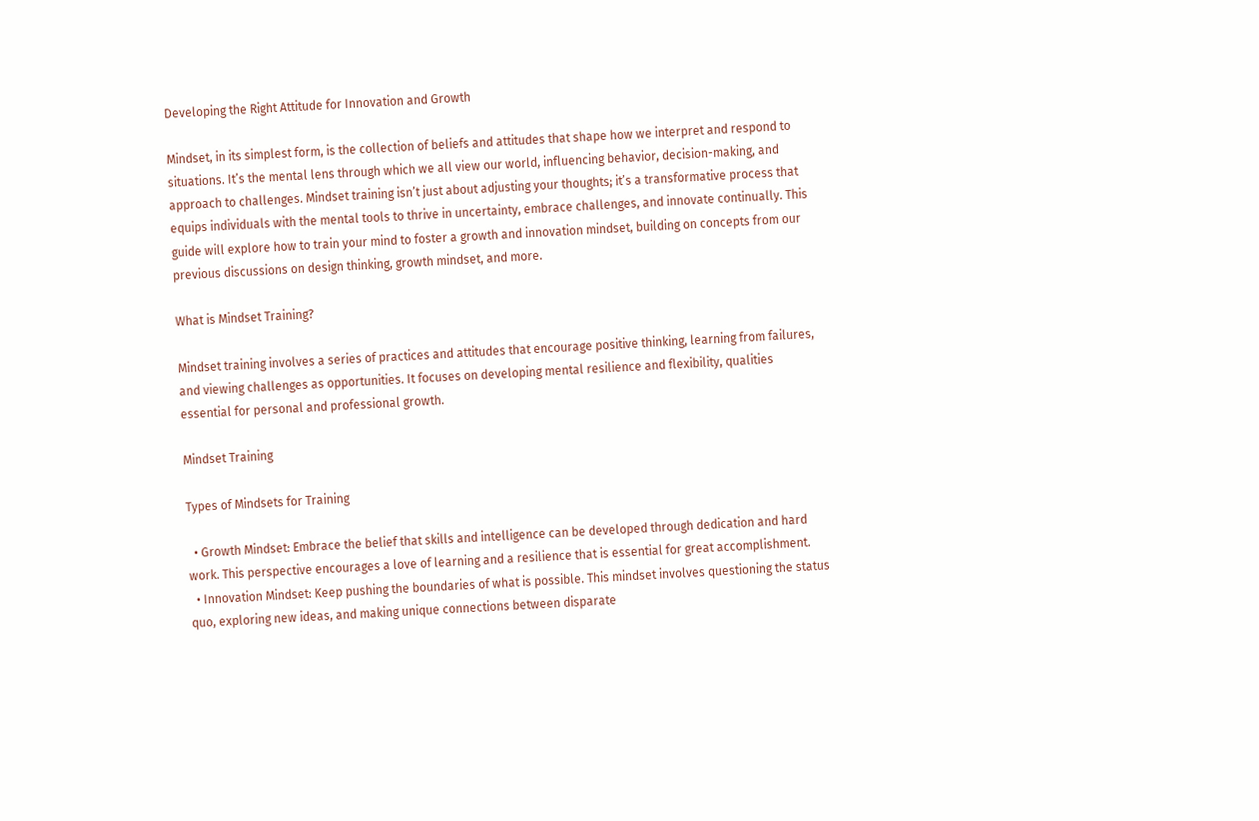Developing the Right Attitude for Innovation and Growth

Mindset, in its simplest form, is the collection of beliefs and attitudes that shape how we interpret and respond to situations. It’s the mental lens through which we all view our world, influencing behavior, decision-making, and approach to challenges. Mindset training isn’t just about adjusting your thoughts; it’s a transformative process that equips individuals with the mental tools to thrive in uncertainty, embrace challenges, and innovate continually. This guide will explore how to train your mind to foster a growth and innovation mindset, building on concepts from our previous discussions on design thinking, growth mindset, and more.

What is Mindset Training?

Mindset training involves a series of practices and attitudes that encourage positive thinking, learning from failures, and viewing challenges as opportunities. It focuses on developing mental resilience and flexibility, qualities essential for personal and professional growth.

Mindset Training

Types of Mindsets for Training

  • Growth Mindset: Embrace the belief that skills and intelligence can be developed through dedication and hard work. This perspective encourages a love of learning and a resilience that is essential for great accomplishment.
  • Innovation Mindset: Keep pushing the boundaries of what is possible. This mindset involves questioning the status quo, exploring new ideas, and making unique connections between disparate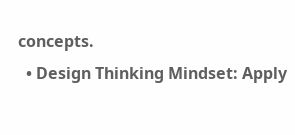concepts.
  • Design Thinking Mindset: Apply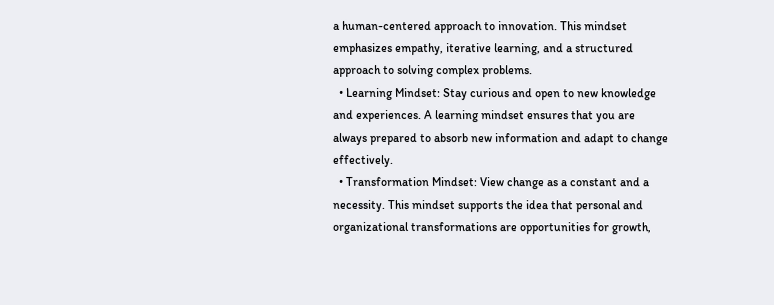a human-centered approach to innovation. This mindset emphasizes empathy, iterative learning, and a structured approach to solving complex problems.
  • Learning Mindset: Stay curious and open to new knowledge and experiences. A learning mindset ensures that you are always prepared to absorb new information and adapt to change effectively.
  • Transformation Mindset: View change as a constant and a necessity. This mindset supports the idea that personal and organizational transformations are opportunities for growth,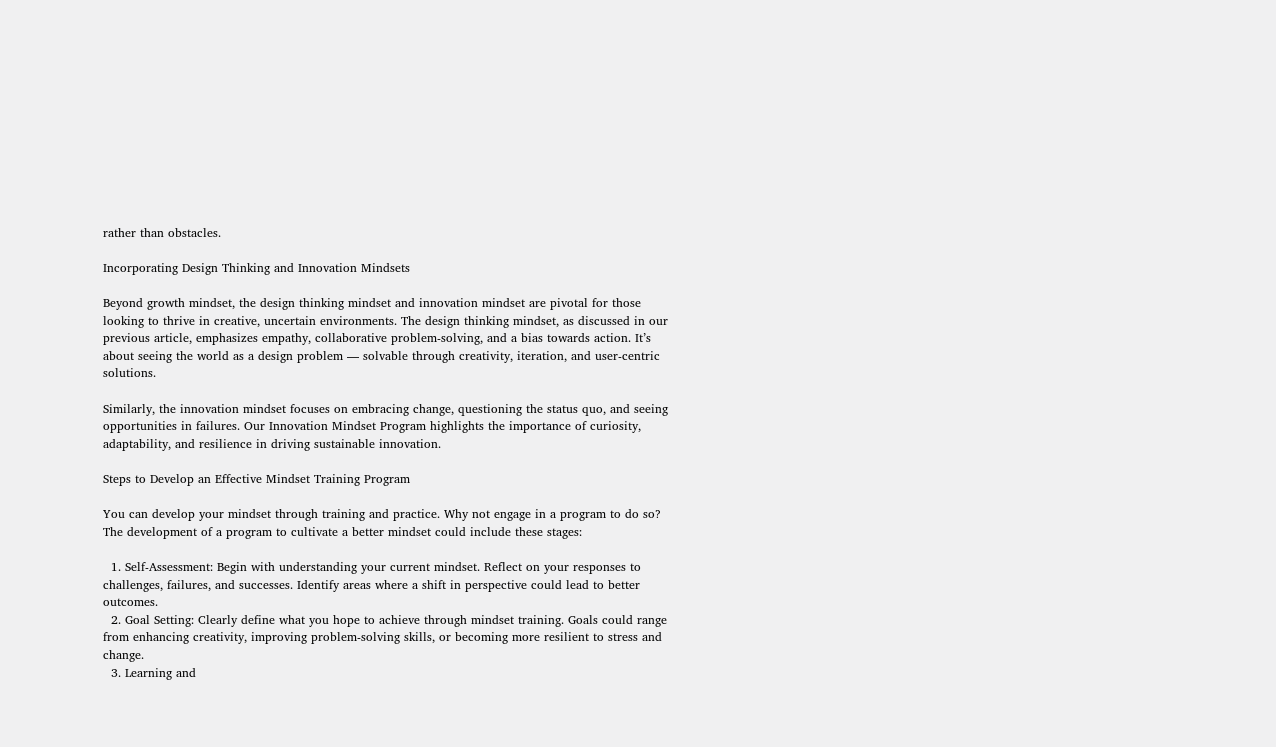rather than obstacles.

Incorporating Design Thinking and Innovation Mindsets

Beyond growth mindset, the design thinking mindset and innovation mindset are pivotal for those looking to thrive in creative, uncertain environments. The design thinking mindset, as discussed in our previous article, emphasizes empathy, collaborative problem-solving, and a bias towards action. It’s about seeing the world as a design problem — solvable through creativity, iteration, and user-centric solutions.

Similarly, the innovation mindset focuses on embracing change, questioning the status quo, and seeing opportunities in failures. Our Innovation Mindset Program highlights the importance of curiosity, adaptability, and resilience in driving sustainable innovation.

Steps to Develop an Effective Mindset Training Program

You can develop your mindset through training and practice. Why not engage in a program to do so? The development of a program to cultivate a better mindset could include these stages:

  1. Self-Assessment: Begin with understanding your current mindset. Reflect on your responses to challenges, failures, and successes. Identify areas where a shift in perspective could lead to better outcomes.
  2. Goal Setting: Clearly define what you hope to achieve through mindset training. Goals could range from enhancing creativity, improving problem-solving skills, or becoming more resilient to stress and change.
  3. Learning and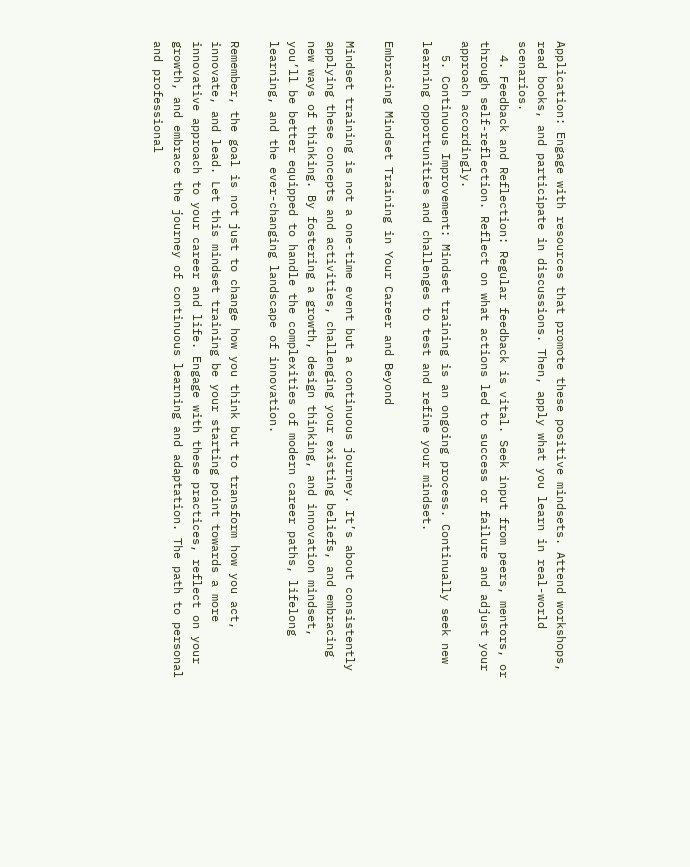Application: Engage with resources that promote these positive mindsets. Attend workshops, read books, and participate in discussions. Then, apply what you learn in real-world scenarios.
  4. Feedback and Reflection: Regular feedback is vital. Seek input from peers, mentors, or through self-reflection. Reflect on what actions led to success or failure and adjust your approach accordingly.
  5. Continuous Improvement: Mindset training is an ongoing process. Continually seek new learning opportunities and challenges to test and refine your mindset.

Embracing Mindset Training in Your Career and Beyond

Mindset training is not a one-time event but a continuous journey. It’s about consistently applying these concepts and activities, challenging your existing beliefs, and embracing new ways of thinking. By fostering a growth, design thinking, and innovation mindset, you’ll be better equipped to handle the complexities of modern career paths, lifelong learning, and the ever-changing landscape of innovation.

Remember, the goal is not just to change how you think but to transform how you act, innovate, and lead. Let this mindset training be your starting point towards a more innovative approach to your career and life. Engage with these practices, reflect on your growth, and embrace the journey of continuous learning and adaptation. The path to personal and professional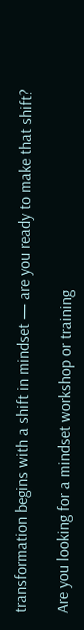transformation begins with a shift in mindset — are you ready to make that shift?

Are you looking for a mindset workshop or training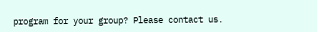program for your group? Please contact us.